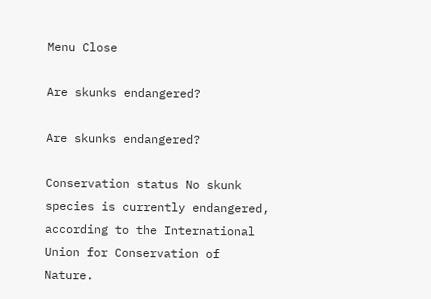Menu Close

Are skunks endangered?

Are skunks endangered?

Conservation status No skunk species is currently endangered, according to the International Union for Conservation of Nature.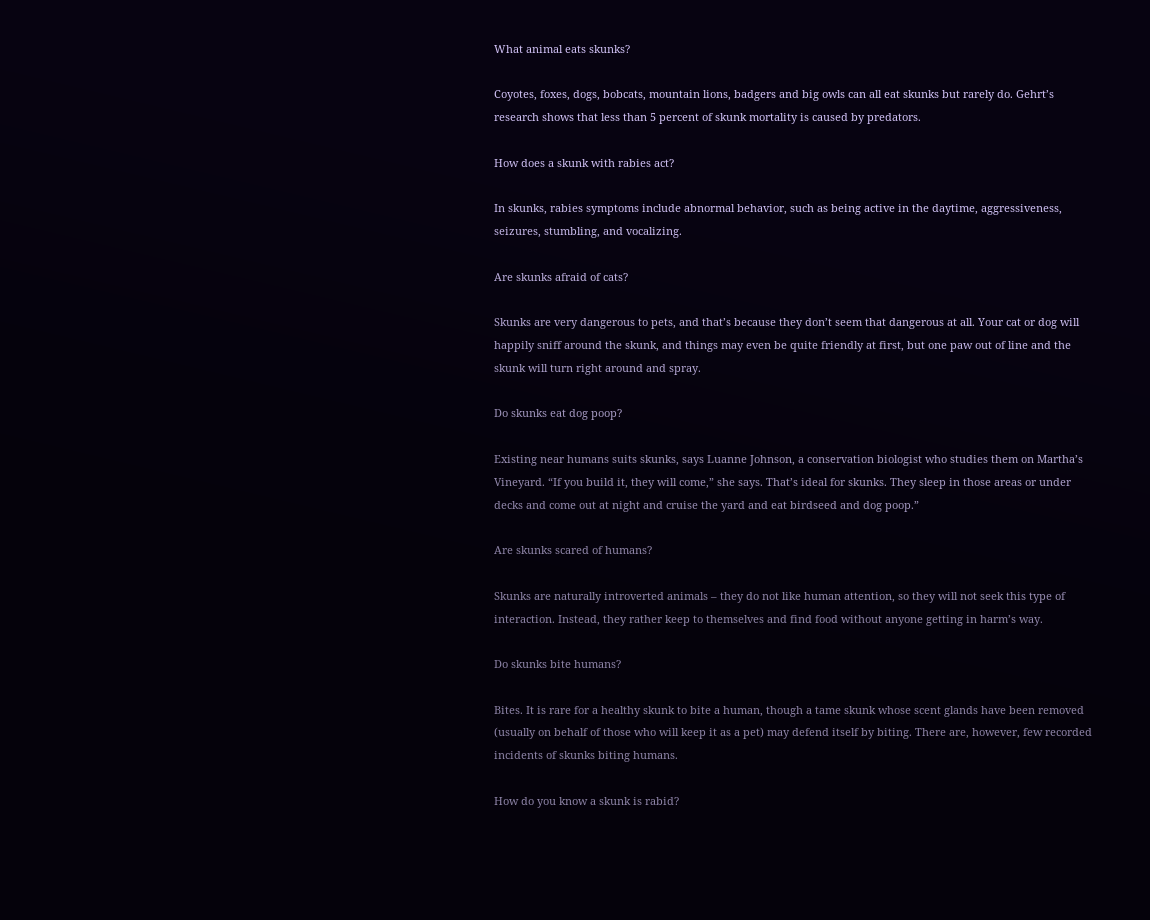What animal eats skunks?

Coyotes, foxes, dogs, bobcats, mountain lions, badgers and big owls can all eat skunks but rarely do. Gehrt’s research shows that less than 5 percent of skunk mortality is caused by predators.

How does a skunk with rabies act?

In skunks, rabies symptoms include abnormal behavior, such as being active in the daytime, aggressiveness, seizures, stumbling, and vocalizing.

Are skunks afraid of cats?

Skunks are very dangerous to pets, and that’s because they don’t seem that dangerous at all. Your cat or dog will happily sniff around the skunk, and things may even be quite friendly at first, but one paw out of line and the skunk will turn right around and spray.

Do skunks eat dog poop?

Existing near humans suits skunks, says Luanne Johnson, a conservation biologist who studies them on Martha’s Vineyard. “If you build it, they will come,” she says. That’s ideal for skunks. They sleep in those areas or under decks and come out at night and cruise the yard and eat birdseed and dog poop.”

Are skunks scared of humans?

Skunks are naturally introverted animals – they do not like human attention, so they will not seek this type of interaction. Instead, they rather keep to themselves and find food without anyone getting in harm’s way.

Do skunks bite humans?

Bites. It is rare for a healthy skunk to bite a human, though a tame skunk whose scent glands have been removed (usually on behalf of those who will keep it as a pet) may defend itself by biting. There are, however, few recorded incidents of skunks biting humans.

How do you know a skunk is rabid?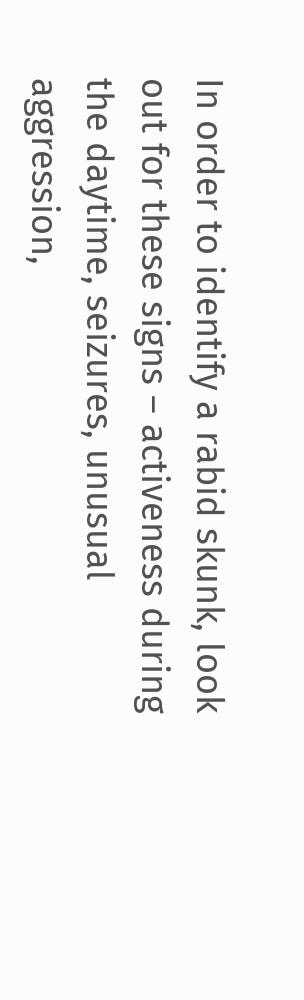In order to identify a rabid skunk, look out for these signs – activeness during the daytime, seizures, unusual aggression,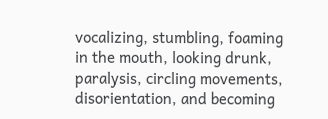vocalizing, stumbling, foaming in the mouth, looking drunk, paralysis, circling movements, disorientation, and becoming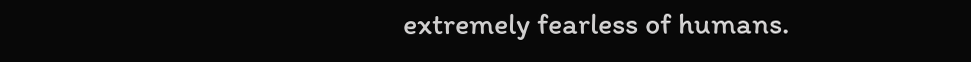extremely fearless of humans.